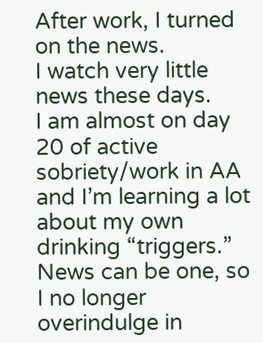After work, I turned on the news.
I watch very little news these days.
I am almost on day 20 of active sobriety/work in AA and I’m learning a lot about my own drinking “triggers.”
News can be one, so I no longer overindulge in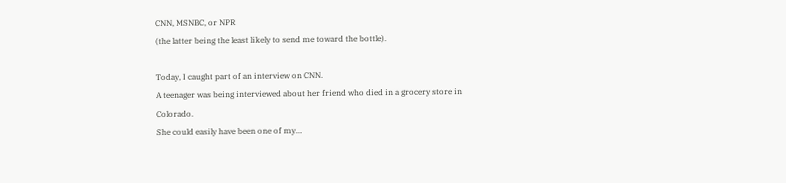CNN, MSNBC, or NPR
(the latter being the least likely to send me toward the bottle).

Today, I caught part of an interview on CNN.
A teenager was being interviewed about her friend who died in a grocery store in Colorado.
She could easily have been one of my…